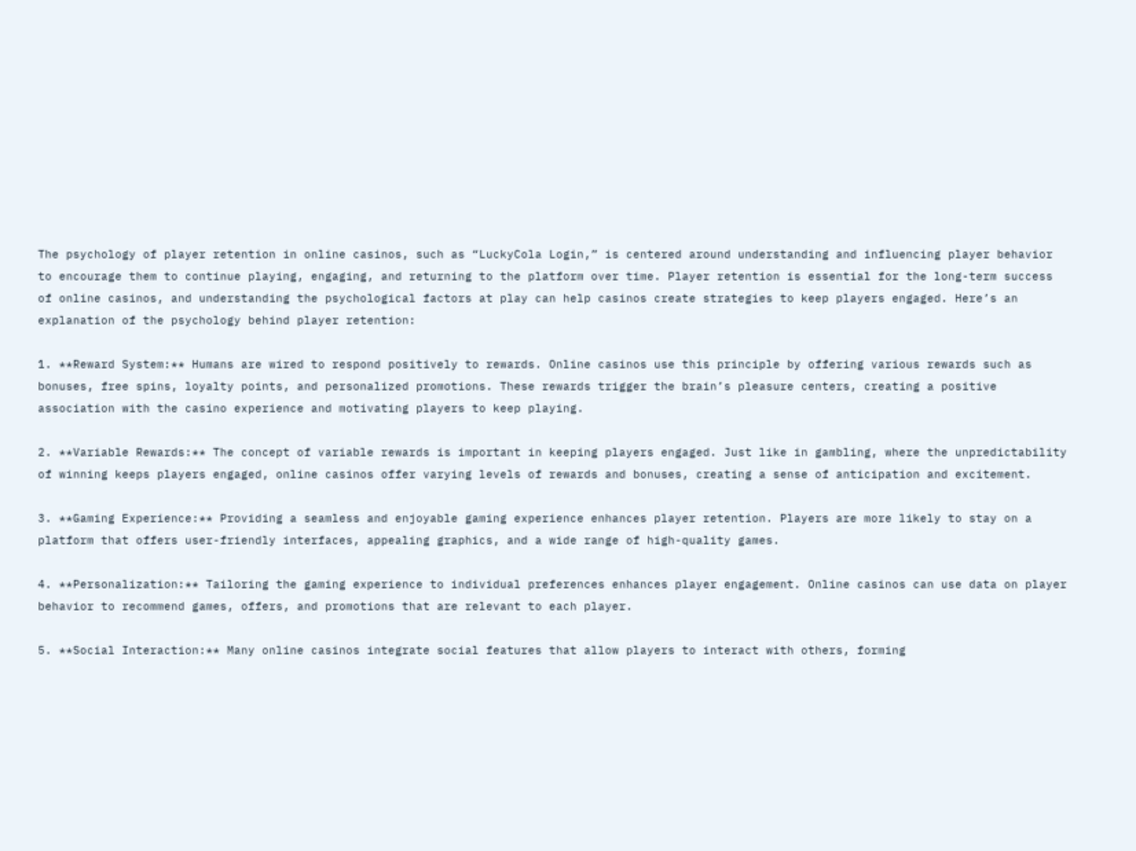The psychology of player retention in online casinos, such as “LuckyCola Login,” is centered around understanding and influencing player behavior to encourage them to continue playing, engaging, and returning to the platform over time. Player retention is essential for the long-term success of online casinos, and understanding the psychological factors at play can help casinos create strategies to keep players engaged. Here’s an explanation of the psychology behind player retention:

1. **Reward System:** Humans are wired to respond positively to rewards. Online casinos use this principle by offering various rewards such as bonuses, free spins, loyalty points, and personalized promotions. These rewards trigger the brain’s pleasure centers, creating a positive association with the casino experience and motivating players to keep playing.

2. **Variable Rewards:** The concept of variable rewards is important in keeping players engaged. Just like in gambling, where the unpredictability of winning keeps players engaged, online casinos offer varying levels of rewards and bonuses, creating a sense of anticipation and excitement.

3. **Gaming Experience:** Providing a seamless and enjoyable gaming experience enhances player retention. Players are more likely to stay on a platform that offers user-friendly interfaces, appealing graphics, and a wide range of high-quality games.

4. **Personalization:** Tailoring the gaming experience to individual preferences enhances player engagement. Online casinos can use data on player behavior to recommend games, offers, and promotions that are relevant to each player.

5. **Social Interaction:** Many online casinos integrate social features that allow players to interact with others, forming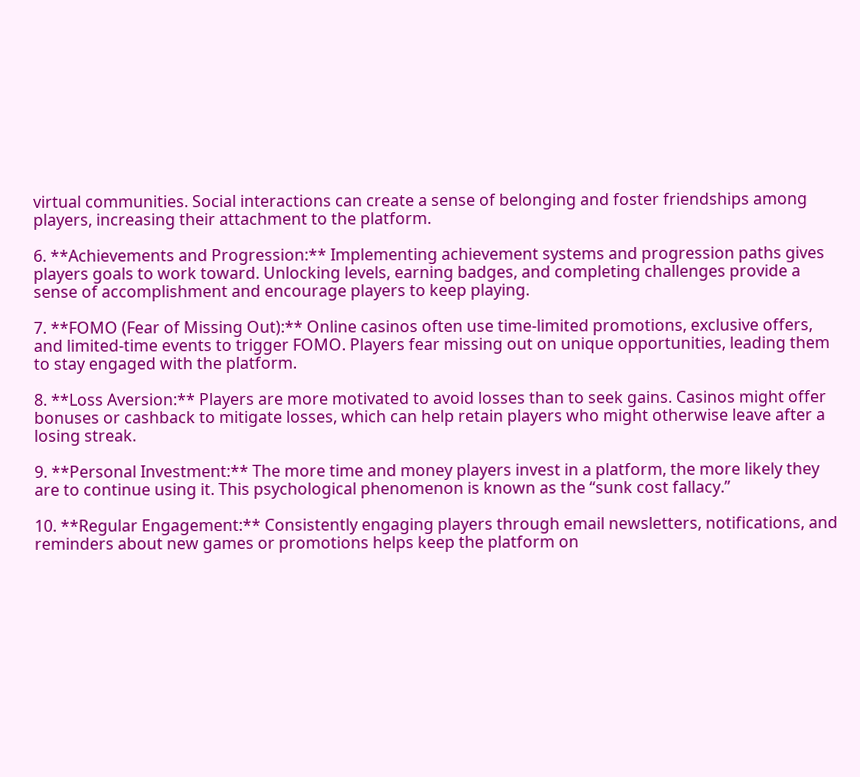virtual communities. Social interactions can create a sense of belonging and foster friendships among players, increasing their attachment to the platform.

6. **Achievements and Progression:** Implementing achievement systems and progression paths gives players goals to work toward. Unlocking levels, earning badges, and completing challenges provide a sense of accomplishment and encourage players to keep playing.

7. **FOMO (Fear of Missing Out):** Online casinos often use time-limited promotions, exclusive offers, and limited-time events to trigger FOMO. Players fear missing out on unique opportunities, leading them to stay engaged with the platform.

8. **Loss Aversion:** Players are more motivated to avoid losses than to seek gains. Casinos might offer bonuses or cashback to mitigate losses, which can help retain players who might otherwise leave after a losing streak.

9. **Personal Investment:** The more time and money players invest in a platform, the more likely they are to continue using it. This psychological phenomenon is known as the “sunk cost fallacy.”

10. **Regular Engagement:** Consistently engaging players through email newsletters, notifications, and reminders about new games or promotions helps keep the platform on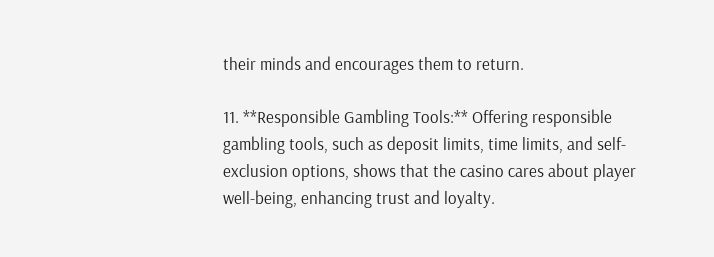their minds and encourages them to return.

11. **Responsible Gambling Tools:** Offering responsible gambling tools, such as deposit limits, time limits, and self-exclusion options, shows that the casino cares about player well-being, enhancing trust and loyalty.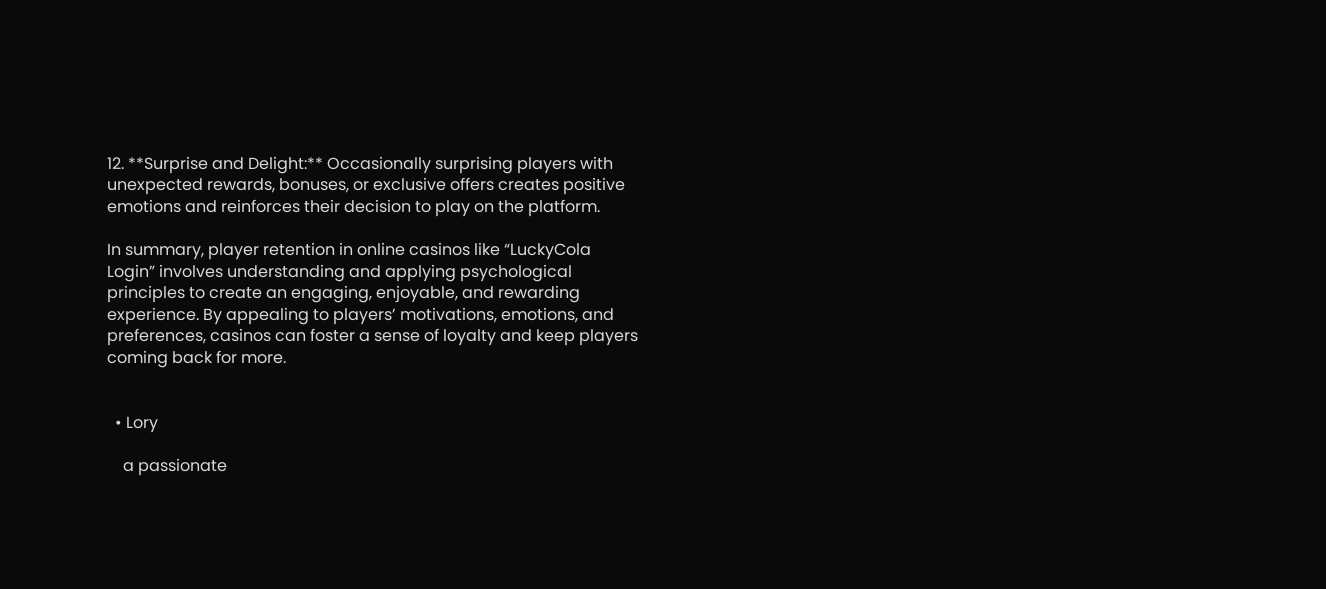12. **Surprise and Delight:** Occasionally surprising players with unexpected rewards, bonuses, or exclusive offers creates positive emotions and reinforces their decision to play on the platform.

In summary, player retention in online casinos like “LuckyCola Login” involves understanding and applying psychological principles to create an engaging, enjoyable, and rewarding experience. By appealing to players’ motivations, emotions, and preferences, casinos can foster a sense of loyalty and keep players coming back for more.


  • Lory

    a passionate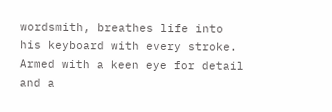wordsmith, breathes life into his keyboard with every stroke. Armed with a keen eye for detail and a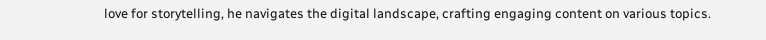love for storytelling, he navigates the digital landscape, crafting engaging content on various topics.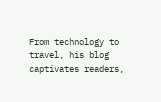From technology to travel, his blog captivates readers,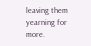leaving them yearning for more.